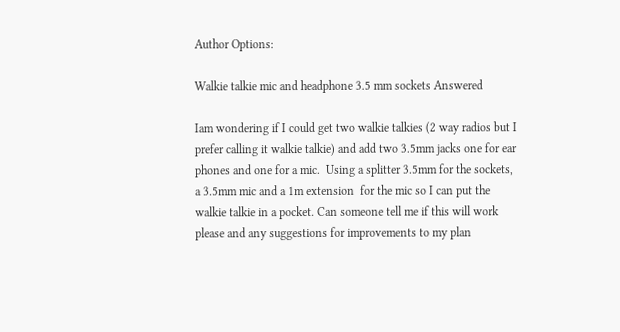Author Options:

Walkie talkie mic and headphone 3.5 mm sockets Answered

Iam wondering if I could get two walkie talkies (2 way radios but I prefer calling it walkie talkie) and add two 3.5mm jacks one for ear phones and one for a mic.  Using a splitter 3.5mm for the sockets, a 3.5mm mic and a 1m extension  for the mic so I can put the walkie talkie in a pocket. Can someone tell me if this will work please and any suggestions for improvements to my plan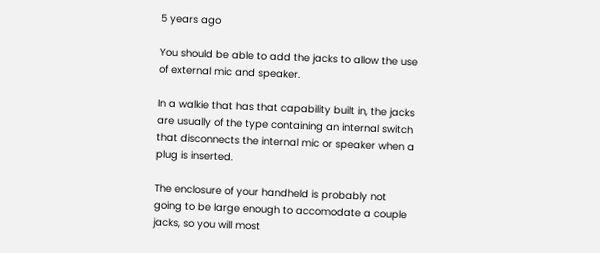5 years ago

You should be able to add the jacks to allow the use of external mic and speaker.

In a walkie that has that capability built in, the jacks are usually of the type containing an internal switch that disconnects the internal mic or speaker when a plug is inserted.

The enclosure of your handheld is probably not going to be large enough to accomodate a couple jacks, so you will most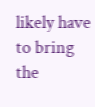likely have to bring the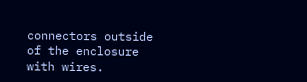connectors outside of the enclosure with wires.